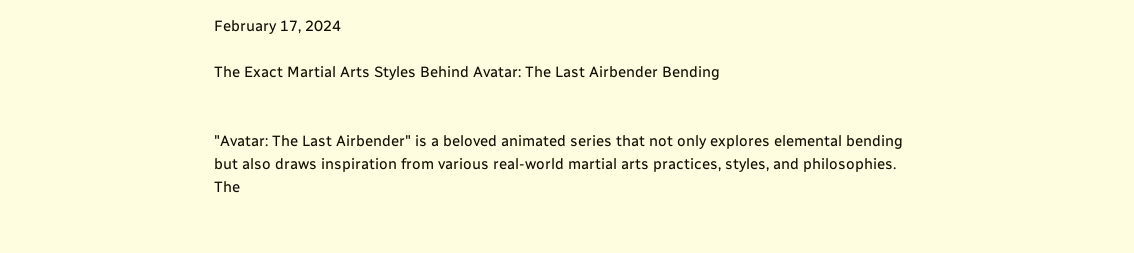February 17, 2024

The Exact Martial Arts Styles Behind Avatar: The Last Airbender Bending


"Avatar: The Last Airbender" is a beloved animated series that not only explores elemental bending but also draws inspiration from various real-world martial arts practices, styles, and philosophies. The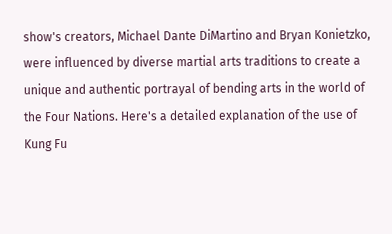show's creators, Michael Dante DiMartino and Bryan Konietzko, were influenced by diverse martial arts traditions to create a unique and authentic portrayal of bending arts in the world of the Four Nations. Here's a detailed explanation of the use of Kung Fu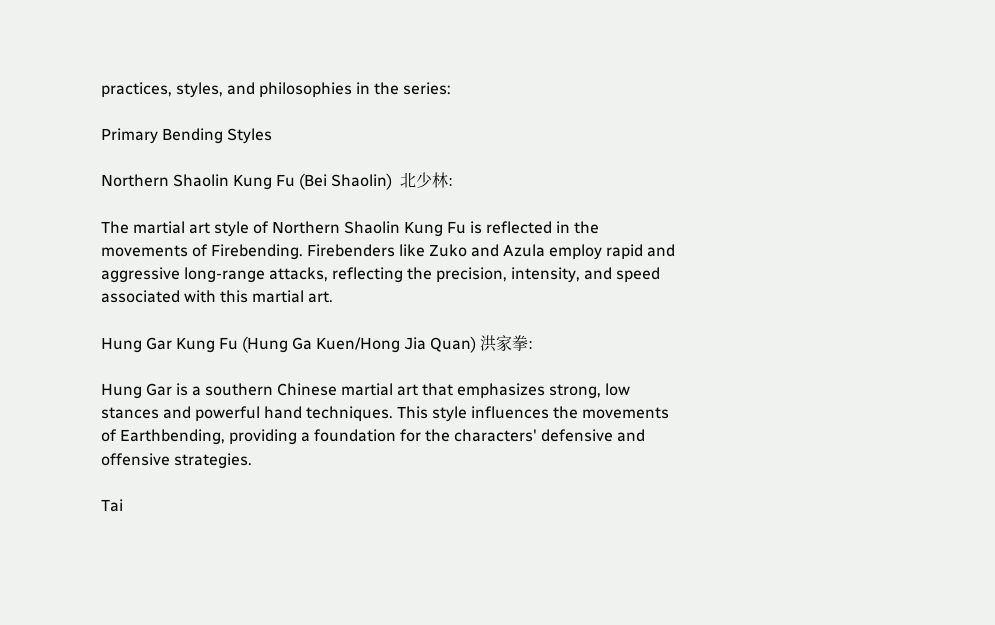practices, styles, and philosophies in the series:

Primary Bending Styles

Northern Shaolin Kung Fu (Bei Shaolin)  北少林:

The martial art style of Northern Shaolin Kung Fu is reflected in the movements of Firebending. Firebenders like Zuko and Azula employ rapid and aggressive long-range attacks, reflecting the precision, intensity, and speed associated with this martial art.

Hung Gar Kung Fu (Hung Ga Kuen/Hong Jia Quan) 洪家拳:

Hung Gar is a southern Chinese martial art that emphasizes strong, low stances and powerful hand techniques. This style influences the movements of Earthbending, providing a foundation for the characters' defensive and offensive strategies.

Tai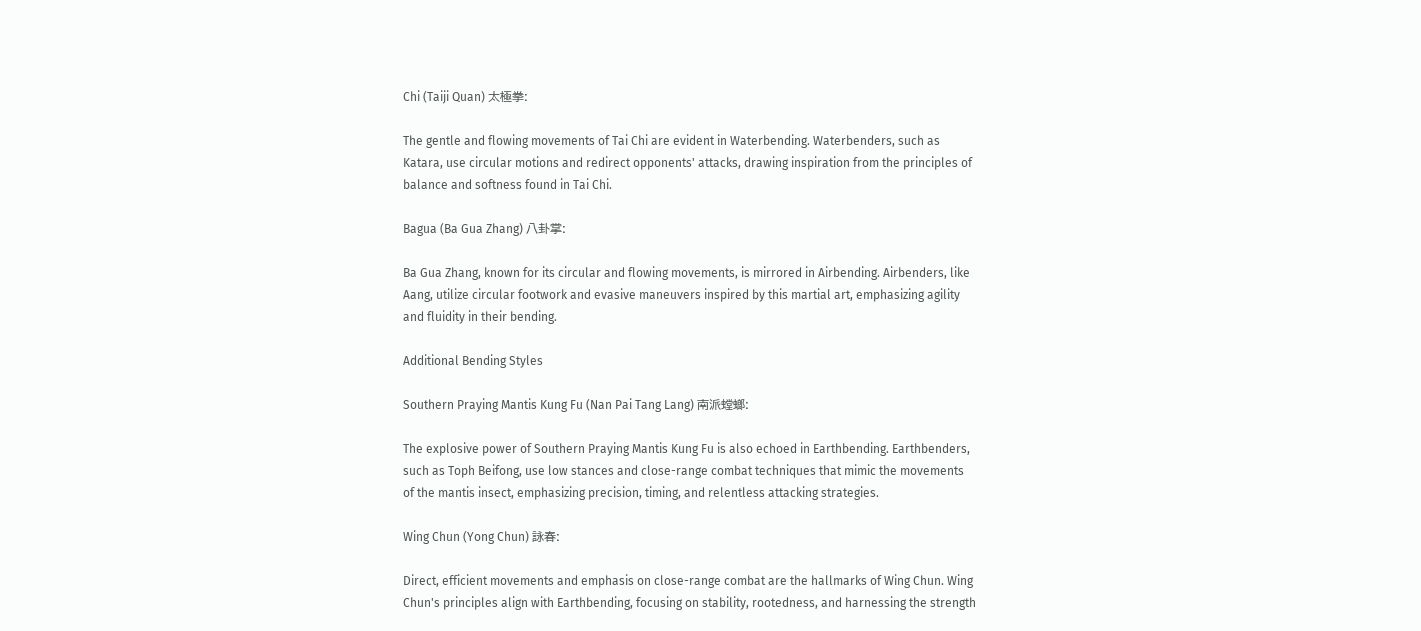Chi (Taiji Quan) 太極拳:

The gentle and flowing movements of Tai Chi are evident in Waterbending. Waterbenders, such as Katara, use circular motions and redirect opponents' attacks, drawing inspiration from the principles of balance and softness found in Tai Chi.

Bagua (Ba Gua Zhang) 八卦掌:

Ba Gua Zhang, known for its circular and flowing movements, is mirrored in Airbending. Airbenders, like Aang, utilize circular footwork and evasive maneuvers inspired by this martial art, emphasizing agility and fluidity in their bending.

Additional Bending Styles

Southern Praying Mantis Kung Fu (Nan Pai Tang Lang) 南派螳螂:

The explosive power of Southern Praying Mantis Kung Fu is also echoed in Earthbending. Earthbenders, such as Toph Beifong, use low stances and close-range combat techniques that mimic the movements of the mantis insect, emphasizing precision, timing, and relentless attacking strategies.

Wing Chun (Yong Chun) 詠春:

Direct, efficient movements and emphasis on close-range combat are the hallmarks of Wing Chun. Wing Chun's principles align with Earthbending, focusing on stability, rootedness, and harnessing the strength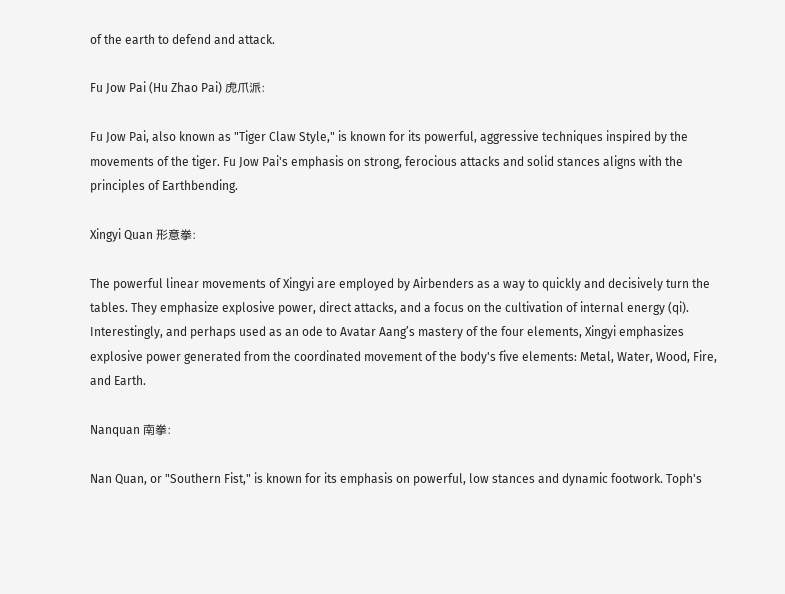of the earth to defend and attack.

Fu Jow Pai (Hu Zhao Pai) 虎爪派:

Fu Jow Pai, also known as "Tiger Claw Style," is known for its powerful, aggressive techniques inspired by the movements of the tiger. Fu Jow Pai's emphasis on strong, ferocious attacks and solid stances aligns with the principles of Earthbending.

Xingyi Quan 形意拳:

The powerful linear movements of Xingyi are employed by Airbenders as a way to quickly and decisively turn the tables. They emphasize explosive power, direct attacks, and a focus on the cultivation of internal energy (qi). Interestingly, and perhaps used as an ode to Avatar Aang’s mastery of the four elements, Xingyi emphasizes explosive power generated from the coordinated movement of the body's five elements: Metal, Water, Wood, Fire, and Earth.

Nanquan 南拳:

Nan Quan, or "Southern Fist," is known for its emphasis on powerful, low stances and dynamic footwork. Toph's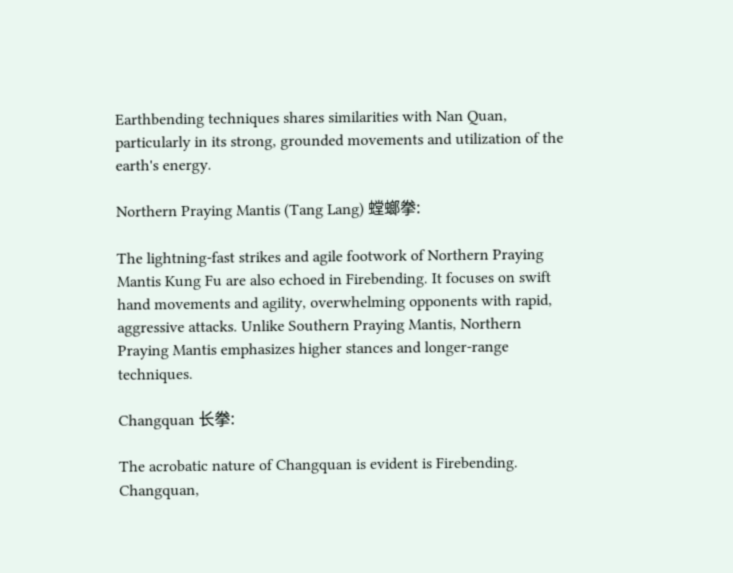Earthbending techniques shares similarities with Nan Quan, particularly in its strong, grounded movements and utilization of the earth's energy.

Northern Praying Mantis (Tang Lang) 螳螂拳:

The lightning-fast strikes and agile footwork of Northern Praying Mantis Kung Fu are also echoed in Firebending. It focuses on swift hand movements and agility, overwhelming opponents with rapid, aggressive attacks. Unlike Southern Praying Mantis, Northern Praying Mantis emphasizes higher stances and longer-range techniques.

Changquan 长拳:

The acrobatic nature of Changquan is evident is Firebending. Changquan,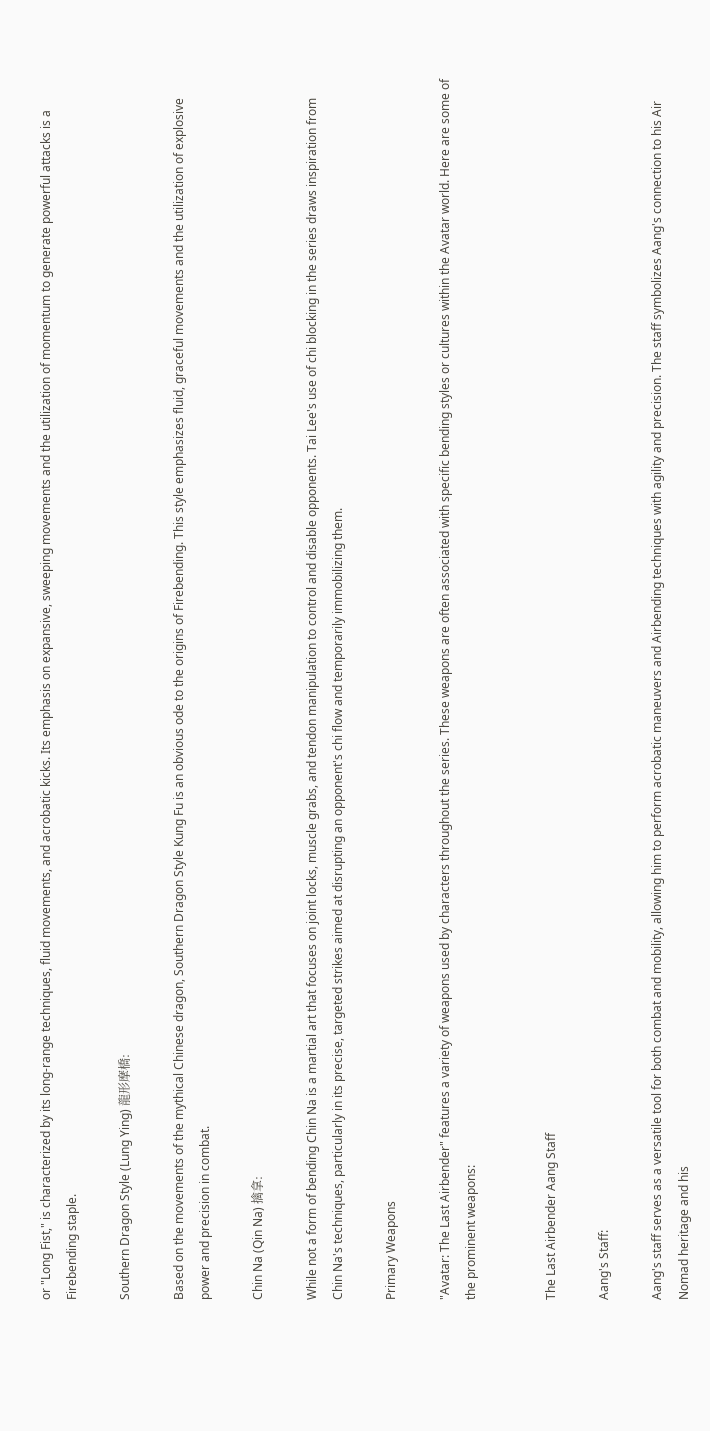or "Long Fist," is characterized by its long-range techniques, fluid movements, and acrobatic kicks. Its emphasis on expansive, sweeping movements and the utilization of momentum to generate powerful attacks is a Firebending staple.

Southern Dragon Style (Lung Ying) 龍形摩橋:

Based on the movements of the mythical Chinese dragon, Southern Dragon Style Kung Fu is an obvious ode to the origins of Firebending. This style emphasizes fluid, graceful movements and the utilization of explosive power and precision in combat.

Chin Na (Qin Na) 擒拿:

While not a form of bending Chin Na is a martial art that focuses on joint locks, muscle grabs, and tendon manipulation to control and disable opponents. Tai Lee's use of chi blocking in the series draws inspiration from Chin Na's techniques, particularly in its precise, targeted strikes aimed at disrupting an opponent's chi flow and temporarily immobilizing them.

Primary Weapons

"Avatar: The Last Airbender" features a variety of weapons used by characters throughout the series. These weapons are often associated with specific bending styles or cultures within the Avatar world. Here are some of the prominent weapons:


The Last Airbender Aang Staff

Aang's Staff:

Aang's staff serves as a versatile tool for both combat and mobility, allowing him to perform acrobatic maneuvers and Airbending techniques with agility and precision. The staff symbolizes Aang's connection to his Air Nomad heritage and his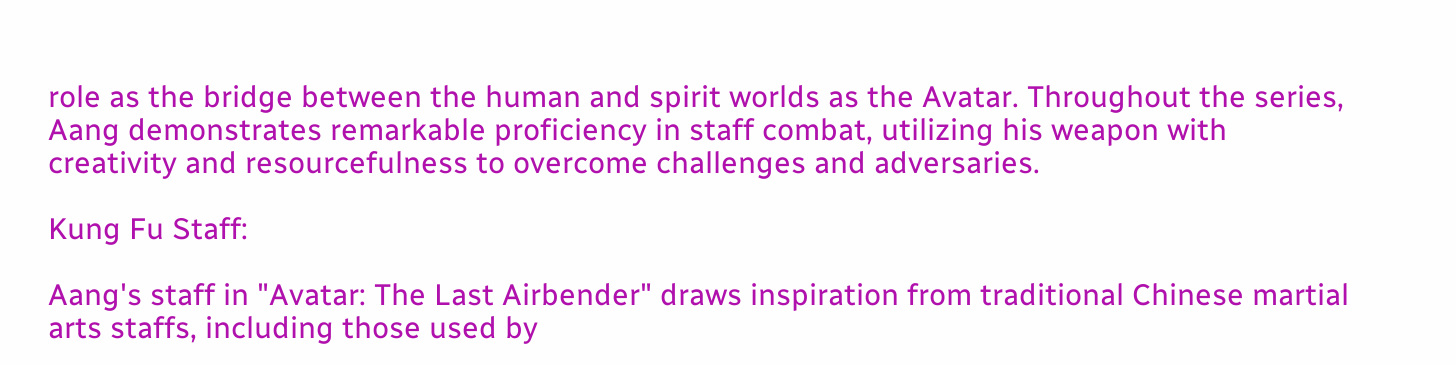role as the bridge between the human and spirit worlds as the Avatar. Throughout the series, Aang demonstrates remarkable proficiency in staff combat, utilizing his weapon with creativity and resourcefulness to overcome challenges and adversaries.

Kung Fu Staff:

Aang's staff in "Avatar: The Last Airbender" draws inspiration from traditional Chinese martial arts staffs, including those used by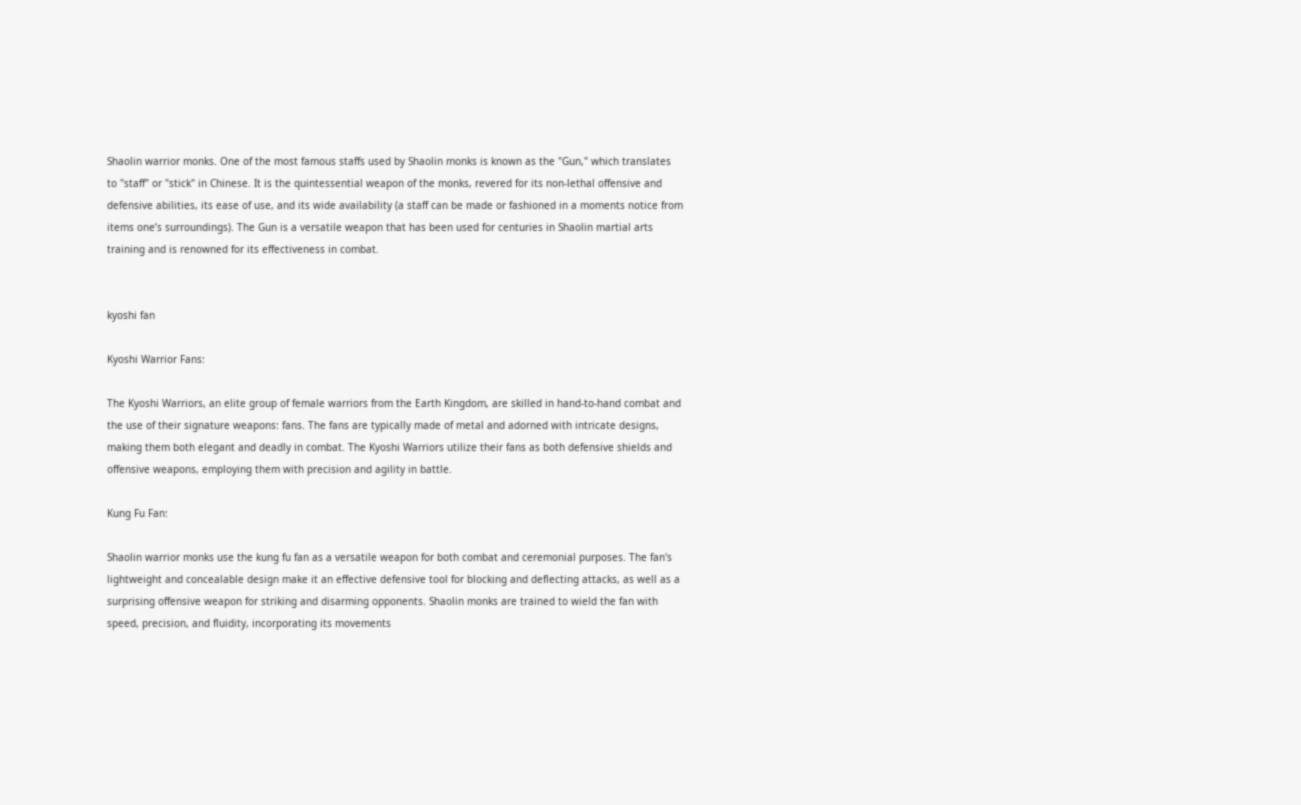Shaolin warrior monks. One of the most famous staffs used by Shaolin monks is known as the "Gun," which translates to "staff" or "stick" in Chinese. It is the quintessential weapon of the monks, revered for its non-lethal offensive and defensive abilities, its ease of use, and its wide availability (a staff can be made or fashioned in a moments notice from items one’s surroundings). The Gun is a versatile weapon that has been used for centuries in Shaolin martial arts training and is renowned for its effectiveness in combat.


kyoshi fan

Kyoshi Warrior Fans:

The Kyoshi Warriors, an elite group of female warriors from the Earth Kingdom, are skilled in hand-to-hand combat and the use of their signature weapons: fans. The fans are typically made of metal and adorned with intricate designs, making them both elegant and deadly in combat. The Kyoshi Warriors utilize their fans as both defensive shields and offensive weapons, employing them with precision and agility in battle.

Kung Fu Fan:

Shaolin warrior monks use the kung fu fan as a versatile weapon for both combat and ceremonial purposes. The fan's lightweight and concealable design make it an effective defensive tool for blocking and deflecting attacks, as well as a surprising offensive weapon for striking and disarming opponents. Shaolin monks are trained to wield the fan with speed, precision, and fluidity, incorporating its movements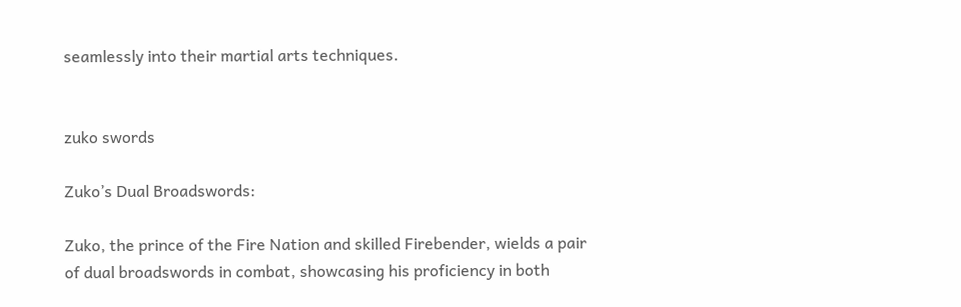seamlessly into their martial arts techniques.


zuko swords

Zuko’s Dual Broadswords:

Zuko, the prince of the Fire Nation and skilled Firebender, wields a pair of dual broadswords in combat, showcasing his proficiency in both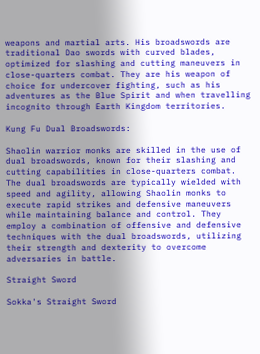weapons and martial arts. His broadswords are traditional Dao swords with curved blades, optimized for slashing and cutting maneuvers in close-quarters combat. They are his weapon of choice for undercover fighting, such as his adventures as the Blue Spirit and when travelling incognito through Earth Kingdom territories.

Kung Fu Dual Broadswords:

Shaolin warrior monks are skilled in the use of dual broadswords, known for their slashing and cutting capabilities in close-quarters combat. The dual broadswords are typically wielded with speed and agility, allowing Shaolin monks to execute rapid strikes and defensive maneuvers while maintaining balance and control. They employ a combination of offensive and defensive techniques with the dual broadswords, utilizing their strength and dexterity to overcome adversaries in battle.

Straight Sword

Sokka's Straight Sword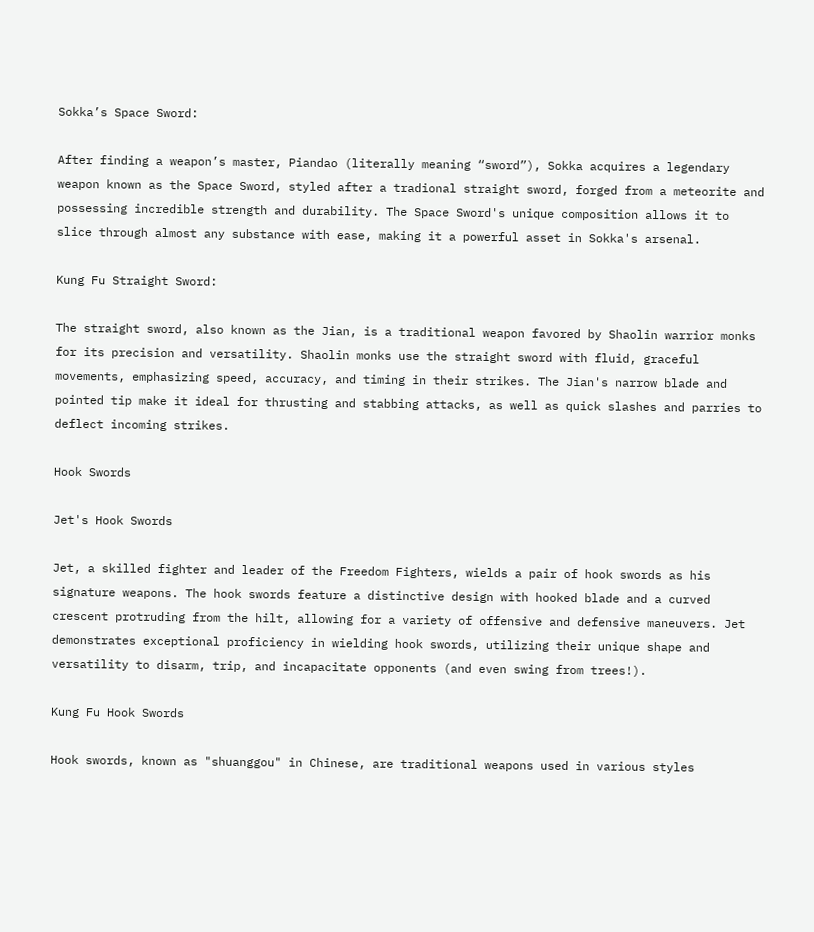Sokka’s Space Sword:

After finding a weapon’s master, Piandao (literally meaning “sword”), Sokka acquires a legendary weapon known as the Space Sword, styled after a tradional straight sword, forged from a meteorite and possessing incredible strength and durability. The Space Sword's unique composition allows it to slice through almost any substance with ease, making it a powerful asset in Sokka's arsenal.

Kung Fu Straight Sword:

The straight sword, also known as the Jian, is a traditional weapon favored by Shaolin warrior monks for its precision and versatility. Shaolin monks use the straight sword with fluid, graceful movements, emphasizing speed, accuracy, and timing in their strikes. The Jian's narrow blade and pointed tip make it ideal for thrusting and stabbing attacks, as well as quick slashes and parries to deflect incoming strikes.

Hook Swords

Jet's Hook Swords

Jet, a skilled fighter and leader of the Freedom Fighters, wields a pair of hook swords as his signature weapons. The hook swords feature a distinctive design with hooked blade and a curved crescent protruding from the hilt, allowing for a variety of offensive and defensive maneuvers. Jet demonstrates exceptional proficiency in wielding hook swords, utilizing their unique shape and versatility to disarm, trip, and incapacitate opponents (and even swing from trees!).

Kung Fu Hook Swords

Hook swords, known as "shuanggou" in Chinese, are traditional weapons used in various styles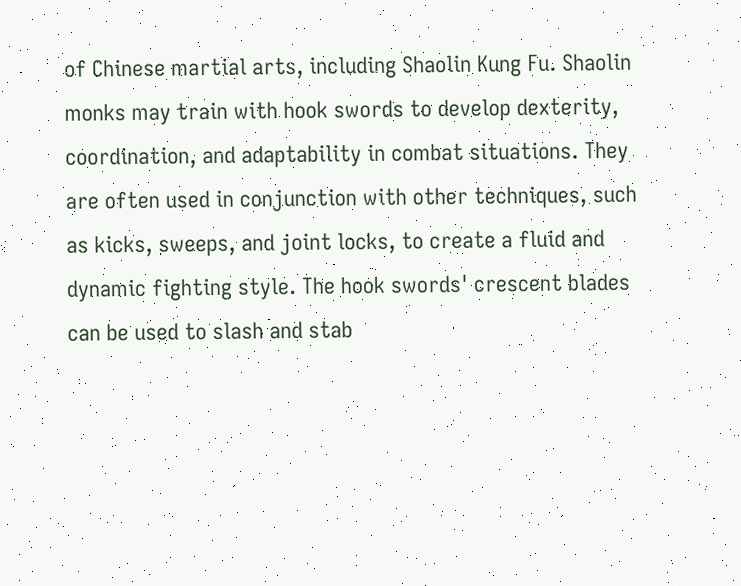of Chinese martial arts, including Shaolin Kung Fu. Shaolin monks may train with hook swords to develop dexterity, coordination, and adaptability in combat situations. They are often used in conjunction with other techniques, such as kicks, sweeps, and joint locks, to create a fluid and dynamic fighting style. The hook swords' crescent blades can be used to slash and stab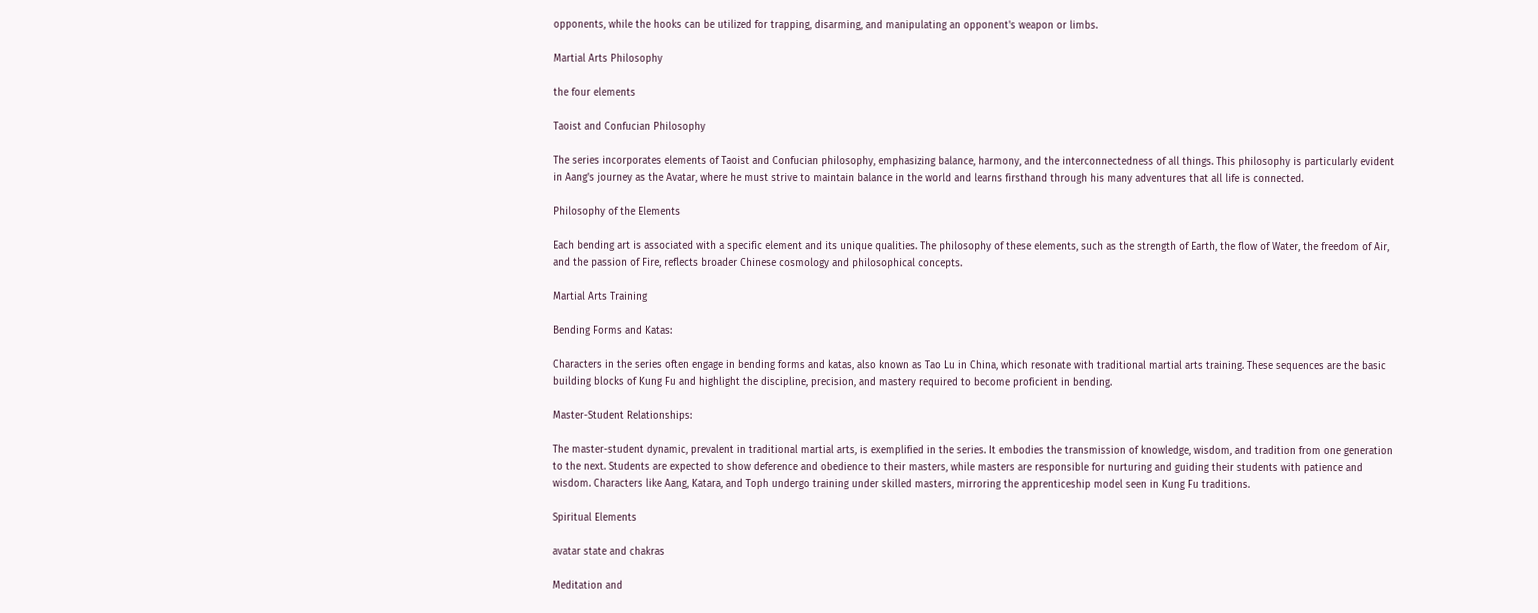opponents, while the hooks can be utilized for trapping, disarming, and manipulating an opponent's weapon or limbs.

Martial Arts Philosophy

the four elements

Taoist and Confucian Philosophy

The series incorporates elements of Taoist and Confucian philosophy, emphasizing balance, harmony, and the interconnectedness of all things. This philosophy is particularly evident in Aang's journey as the Avatar, where he must strive to maintain balance in the world and learns firsthand through his many adventures that all life is connected.

Philosophy of the Elements

Each bending art is associated with a specific element and its unique qualities. The philosophy of these elements, such as the strength of Earth, the flow of Water, the freedom of Air, and the passion of Fire, reflects broader Chinese cosmology and philosophical concepts.

Martial Arts Training

Bending Forms and Katas:

Characters in the series often engage in bending forms and katas, also known as Tao Lu in China, which resonate with traditional martial arts training. These sequences are the basic building blocks of Kung Fu and highlight the discipline, precision, and mastery required to become proficient in bending.

Master-Student Relationships:

The master-student dynamic, prevalent in traditional martial arts, is exemplified in the series. It embodies the transmission of knowledge, wisdom, and tradition from one generation to the next. Students are expected to show deference and obedience to their masters, while masters are responsible for nurturing and guiding their students with patience and wisdom. Characters like Aang, Katara, and Toph undergo training under skilled masters, mirroring the apprenticeship model seen in Kung Fu traditions.

Spiritual Elements

avatar state and chakras

Meditation and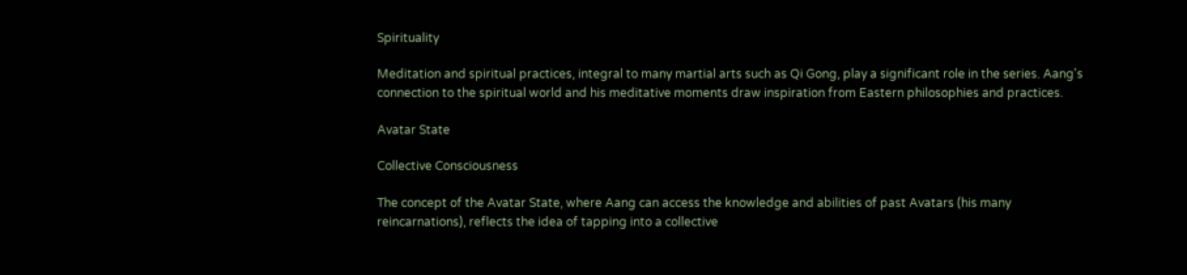Spirituality

Meditation and spiritual practices, integral to many martial arts such as Qi Gong, play a significant role in the series. Aang's connection to the spiritual world and his meditative moments draw inspiration from Eastern philosophies and practices.

Avatar State

Collective Consciousness

The concept of the Avatar State, where Aang can access the knowledge and abilities of past Avatars (his many reincarnations), reflects the idea of tapping into a collective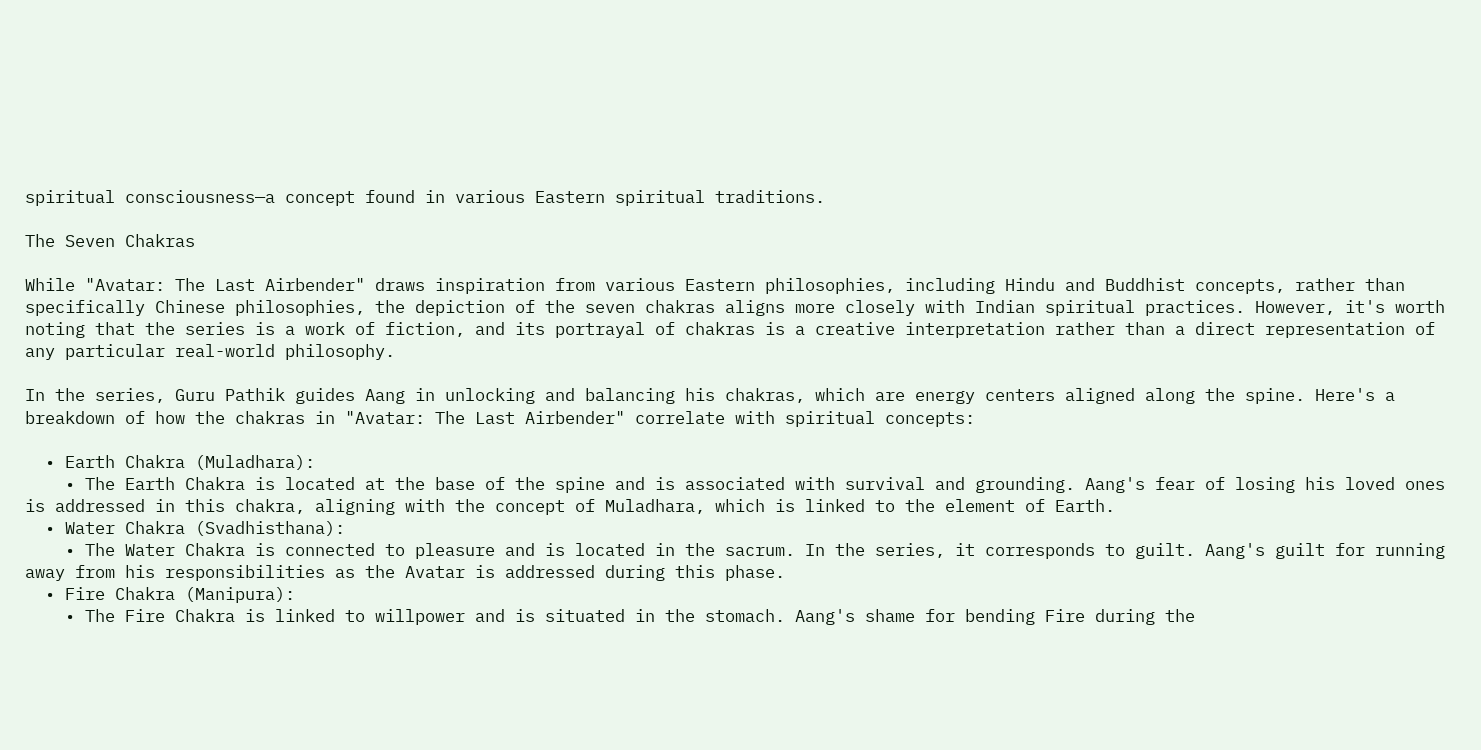spiritual consciousness—a concept found in various Eastern spiritual traditions.

The Seven Chakras

While "Avatar: The Last Airbender" draws inspiration from various Eastern philosophies, including Hindu and Buddhist concepts, rather than specifically Chinese philosophies, the depiction of the seven chakras aligns more closely with Indian spiritual practices. However, it's worth noting that the series is a work of fiction, and its portrayal of chakras is a creative interpretation rather than a direct representation of any particular real-world philosophy.

In the series, Guru Pathik guides Aang in unlocking and balancing his chakras, which are energy centers aligned along the spine. Here's a breakdown of how the chakras in "Avatar: The Last Airbender" correlate with spiritual concepts:

  • Earth Chakra (Muladhara):
    • The Earth Chakra is located at the base of the spine and is associated with survival and grounding. Aang's fear of losing his loved ones is addressed in this chakra, aligning with the concept of Muladhara, which is linked to the element of Earth.
  • Water Chakra (Svadhisthana):
    • The Water Chakra is connected to pleasure and is located in the sacrum. In the series, it corresponds to guilt. Aang's guilt for running away from his responsibilities as the Avatar is addressed during this phase.
  • Fire Chakra (Manipura):
    • The Fire Chakra is linked to willpower and is situated in the stomach. Aang's shame for bending Fire during the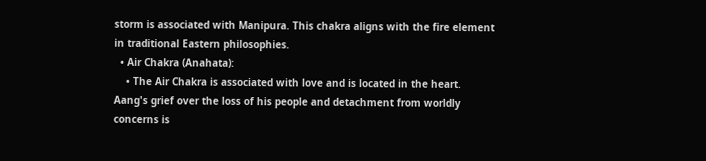storm is associated with Manipura. This chakra aligns with the fire element in traditional Eastern philosophies.
  • Air Chakra (Anahata):
    • The Air Chakra is associated with love and is located in the heart. Aang's grief over the loss of his people and detachment from worldly concerns is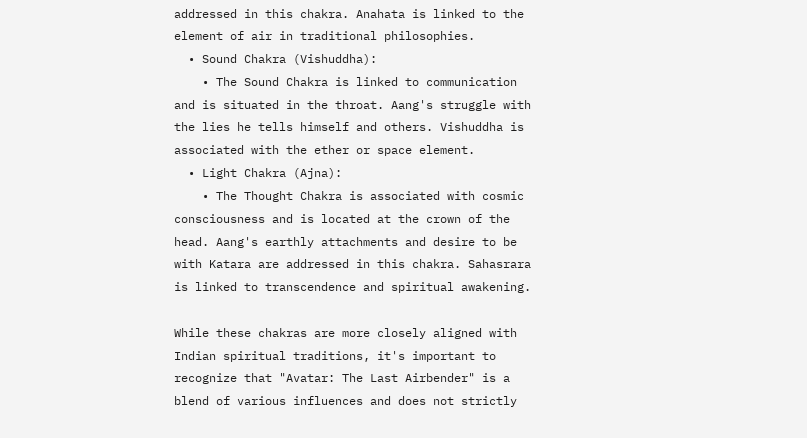addressed in this chakra. Anahata is linked to the element of air in traditional philosophies.
  • Sound Chakra (Vishuddha):
    • The Sound Chakra is linked to communication and is situated in the throat. Aang's struggle with the lies he tells himself and others. Vishuddha is associated with the ether or space element.
  • Light Chakra (Ajna):
    • The Thought Chakra is associated with cosmic consciousness and is located at the crown of the head. Aang's earthly attachments and desire to be with Katara are addressed in this chakra. Sahasrara is linked to transcendence and spiritual awakening.

While these chakras are more closely aligned with Indian spiritual traditions, it's important to recognize that "Avatar: The Last Airbender" is a blend of various influences and does not strictly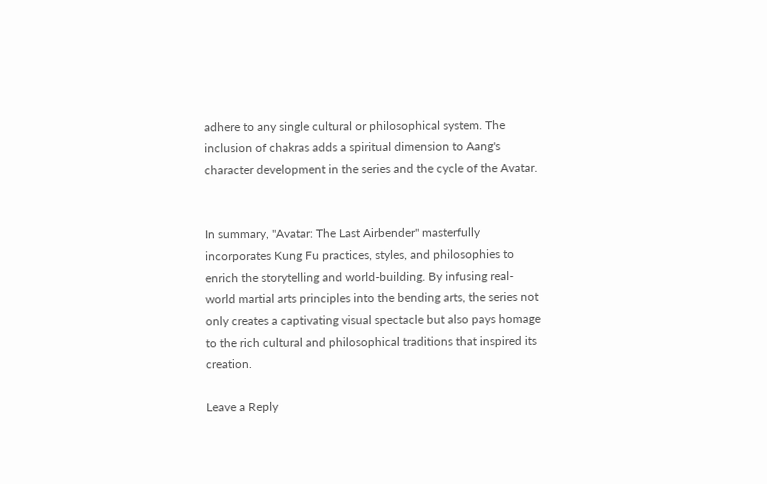adhere to any single cultural or philosophical system. The inclusion of chakras adds a spiritual dimension to Aang's character development in the series and the cycle of the Avatar.


In summary, "Avatar: The Last Airbender" masterfully incorporates Kung Fu practices, styles, and philosophies to enrich the storytelling and world-building. By infusing real-world martial arts principles into the bending arts, the series not only creates a captivating visual spectacle but also pays homage to the rich cultural and philosophical traditions that inspired its creation.

Leave a Reply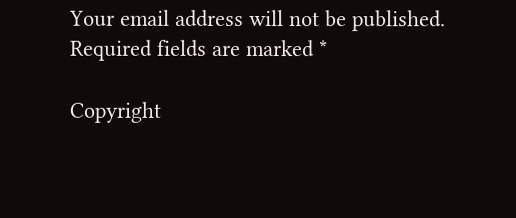Your email address will not be published. Required fields are marked *

Copyright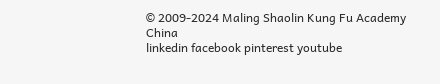© 2009-2024 Maling Shaolin Kung Fu Academy China
linkedin facebook pinterest youtube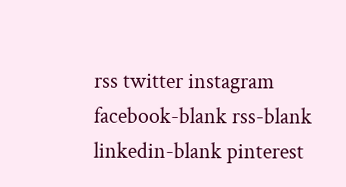rss twitter instagram facebook-blank rss-blank linkedin-blank pinterest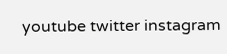youtube twitter instagram